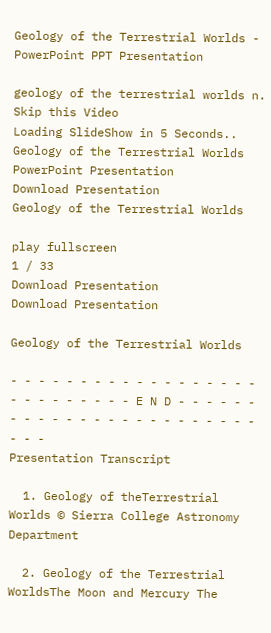Geology of the Terrestrial Worlds - PowerPoint PPT Presentation

geology of the terrestrial worlds n.
Skip this Video
Loading SlideShow in 5 Seconds..
Geology of the Terrestrial Worlds PowerPoint Presentation
Download Presentation
Geology of the Terrestrial Worlds

play fullscreen
1 / 33
Download Presentation
Download Presentation

Geology of the Terrestrial Worlds

- - - - - - - - - - - - - - - - - - - - - - - - - - - E N D - - - - - - - - - - - - - - - - - - - - - - - - - - -
Presentation Transcript

  1. Geology of theTerrestrial Worlds © Sierra College Astronomy Department

  2. Geology of the Terrestrial WorldsThe Moon and Mercury The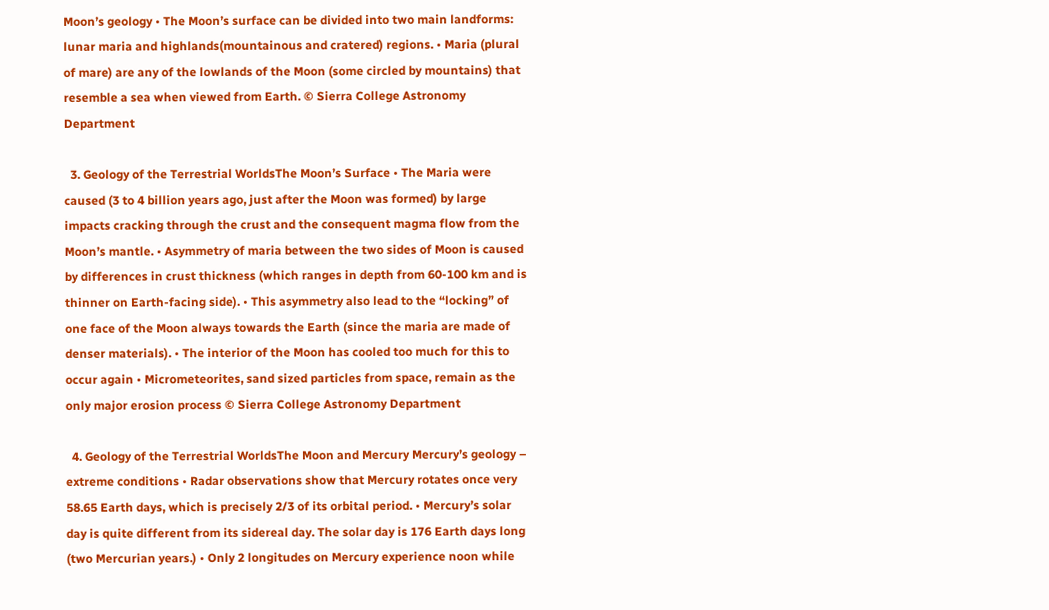Moon’s geology • The Moon’s surface can be divided into two main landforms: lunar maria and highlands(mountainous and cratered) regions. • Maria (plural of mare) are any of the lowlands of the Moon (some circled by mountains) that resemble a sea when viewed from Earth. © Sierra College Astronomy Department

  3. Geology of the Terrestrial WorldsThe Moon’s Surface • The Maria were caused (3 to 4 billion years ago, just after the Moon was formed) by large impacts cracking through the crust and the consequent magma flow from the Moon’s mantle. • Asymmetry of maria between the two sides of Moon is caused by differences in crust thickness (which ranges in depth from 60-100 km and is thinner on Earth-facing side). • This asymmetry also lead to the “locking” of one face of the Moon always towards the Earth (since the maria are made of denser materials). • The interior of the Moon has cooled too much for this to occur again • Micrometeorites, sand sized particles from space, remain as the only major erosion process © Sierra College Astronomy Department

  4. Geology of the Terrestrial WorldsThe Moon and Mercury Mercury’s geology – extreme conditions • Radar observations show that Mercury rotates once very 58.65 Earth days, which is precisely 2/3 of its orbital period. • Mercury’s solar day is quite different from its sidereal day. The solar day is 176 Earth days long (two Mercurian years.) • Only 2 longitudes on Mercury experience noon while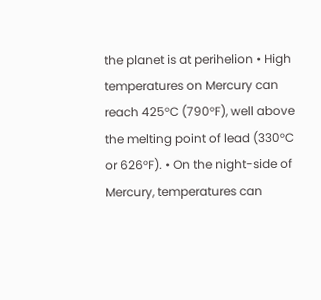the planet is at perihelion • High temperatures on Mercury can reach 425°C (790°F), well above the melting point of lead (330°C or 626°F). • On the night-side of Mercury, temperatures can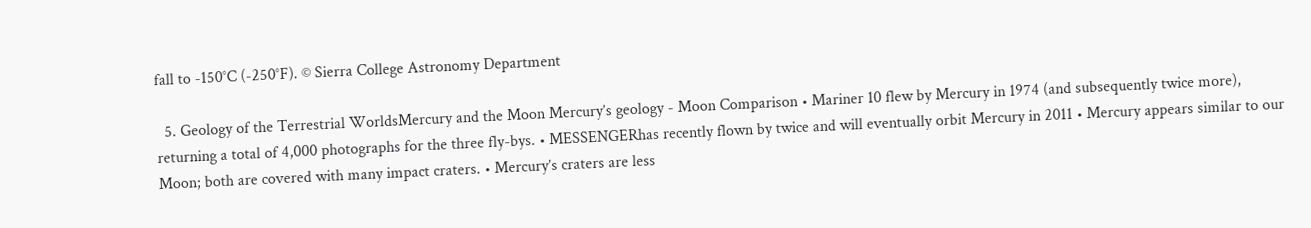fall to -150°C (-250°F). © Sierra College Astronomy Department

  5. Geology of the Terrestrial WorldsMercury and the Moon Mercury’s geology - Moon Comparison • Mariner 10 flew by Mercury in 1974 (and subsequently twice more), returning a total of 4,000 photographs for the three fly-bys. • MESSENGERhas recently flown by twice and will eventually orbit Mercury in 2011 • Mercury appears similar to our Moon; both are covered with many impact craters. • Mercury’s craters are less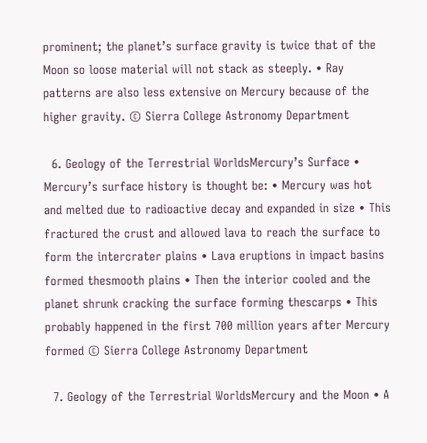prominent; the planet’s surface gravity is twice that of the Moon so loose material will not stack as steeply. • Ray patterns are also less extensive on Mercury because of the higher gravity. © Sierra College Astronomy Department

  6. Geology of the Terrestrial WorldsMercury’s Surface • Mercury’s surface history is thought be: • Mercury was hot and melted due to radioactive decay and expanded in size • This fractured the crust and allowed lava to reach the surface to form the intercrater plains • Lava eruptions in impact basins formed thesmooth plains • Then the interior cooled and the planet shrunk cracking the surface forming thescarps • This probably happened in the first 700 million years after Mercury formed © Sierra College Astronomy Department

  7. Geology of the Terrestrial WorldsMercury and the Moon • A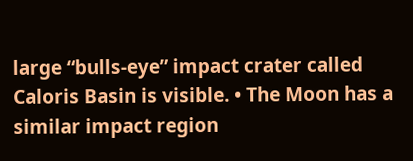large “bulls-eye” impact crater called Caloris Basin is visible. • The Moon has a similar impact region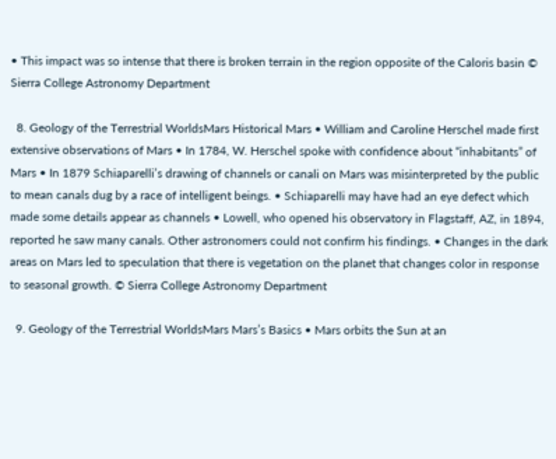• This impact was so intense that there is broken terrain in the region opposite of the Caloris basin © Sierra College Astronomy Department

  8. Geology of the Terrestrial WorldsMars Historical Mars • William and Caroline Herschel made first extensive observations of Mars • In 1784, W. Herschel spoke with confidence about “inhabitants” of Mars • In 1879 Schiaparelli’s drawing of channels or canali on Mars was misinterpreted by the public to mean canals dug by a race of intelligent beings. • Schiaparelli may have had an eye defect which made some details appear as channels • Lowell, who opened his observatory in Flagstaff, AZ, in 1894, reported he saw many canals. Other astronomers could not confirm his findings. • Changes in the dark areas on Mars led to speculation that there is vegetation on the planet that changes color in response to seasonal growth. © Sierra College Astronomy Department

  9. Geology of the Terrestrial WorldsMars Mars’s Basics • Mars orbits the Sun at an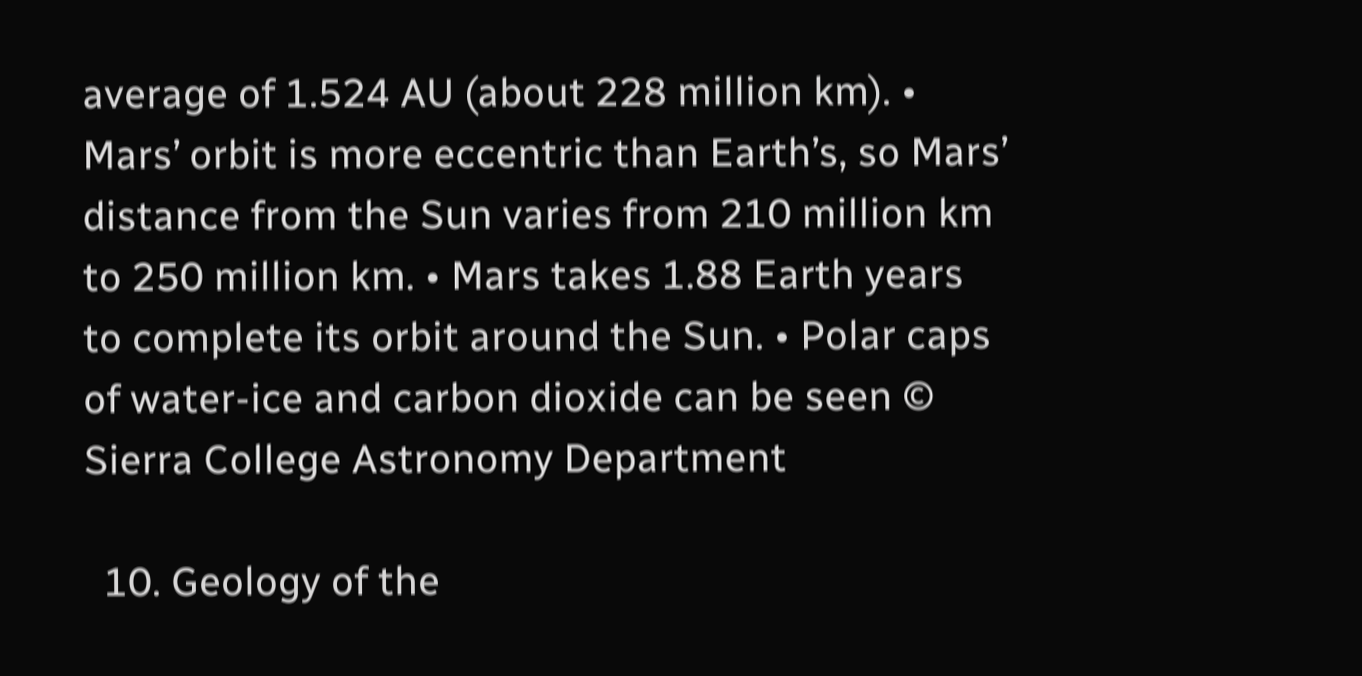average of 1.524 AU (about 228 million km). • Mars’ orbit is more eccentric than Earth’s, so Mars’ distance from the Sun varies from 210 million km to 250 million km. • Mars takes 1.88 Earth years to complete its orbit around the Sun. • Polar caps of water-ice and carbon dioxide can be seen © Sierra College Astronomy Department

  10. Geology of the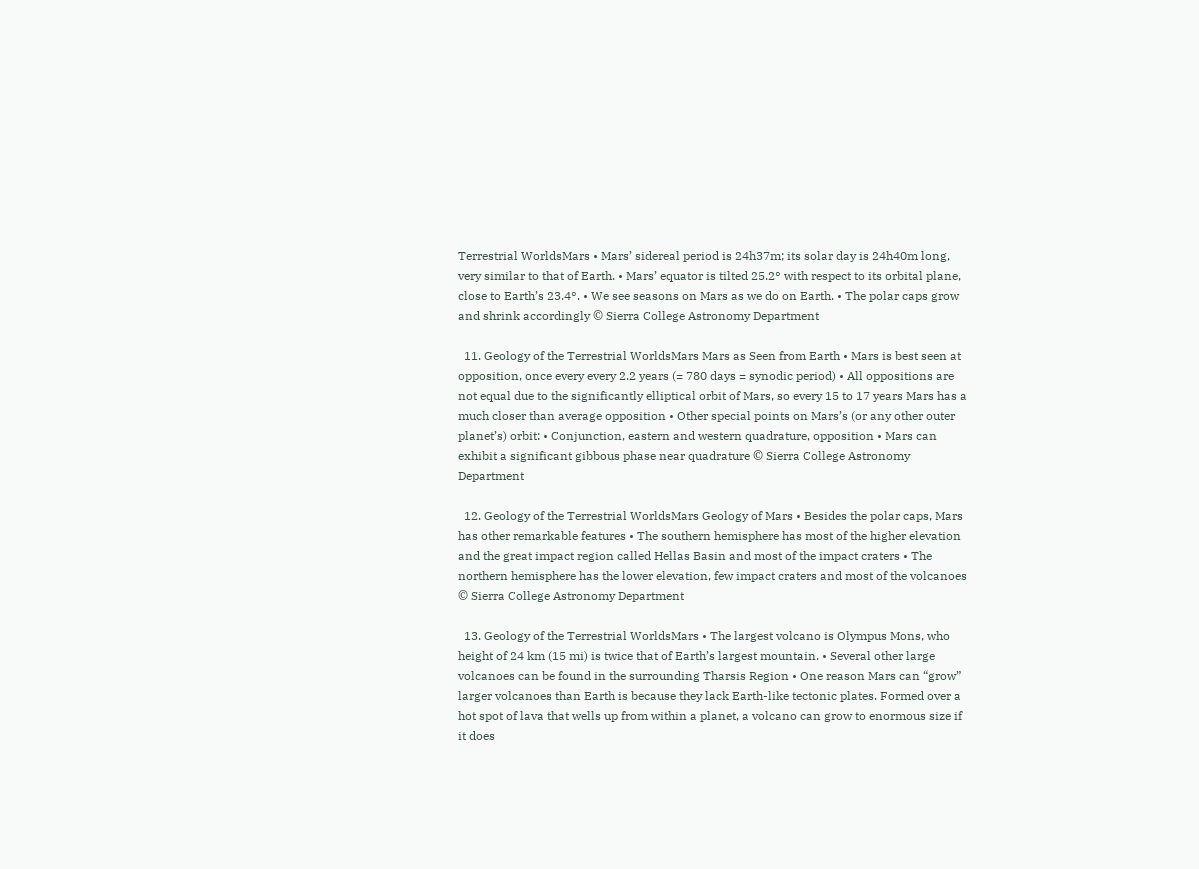Terrestrial WorldsMars • Mars’ sidereal period is 24h37m; its solar day is 24h40m long, very similar to that of Earth. • Mars’ equator is tilted 25.2° with respect to its orbital plane, close to Earth’s 23.4°. • We see seasons on Mars as we do on Earth. • The polar caps grow and shrink accordingly © Sierra College Astronomy Department

  11. Geology of the Terrestrial WorldsMars Mars as Seen from Earth • Mars is best seen at opposition, once every every 2.2 years (= 780 days = synodic period) • All oppositions are not equal due to the significantly elliptical orbit of Mars, so every 15 to 17 years Mars has a much closer than average opposition • Other special points on Mars’s (or any other outer planet’s) orbit: • Conjunction, eastern and western quadrature, opposition • Mars can exhibit a significant gibbous phase near quadrature © Sierra College Astronomy Department

  12. Geology of the Terrestrial WorldsMars Geology of Mars • Besides the polar caps, Mars has other remarkable features • The southern hemisphere has most of the higher elevation and the great impact region called Hellas Basin and most of the impact craters • The northern hemisphere has the lower elevation, few impact craters and most of the volcanoes © Sierra College Astronomy Department

  13. Geology of the Terrestrial WorldsMars • The largest volcano is Olympus Mons, who height of 24 km (15 mi) is twice that of Earth’s largest mountain. • Several other large volcanoes can be found in the surrounding Tharsis Region • One reason Mars can “grow” larger volcanoes than Earth is because they lack Earth-like tectonic plates. Formed over a hot spot of lava that wells up from within a planet, a volcano can grow to enormous size if it does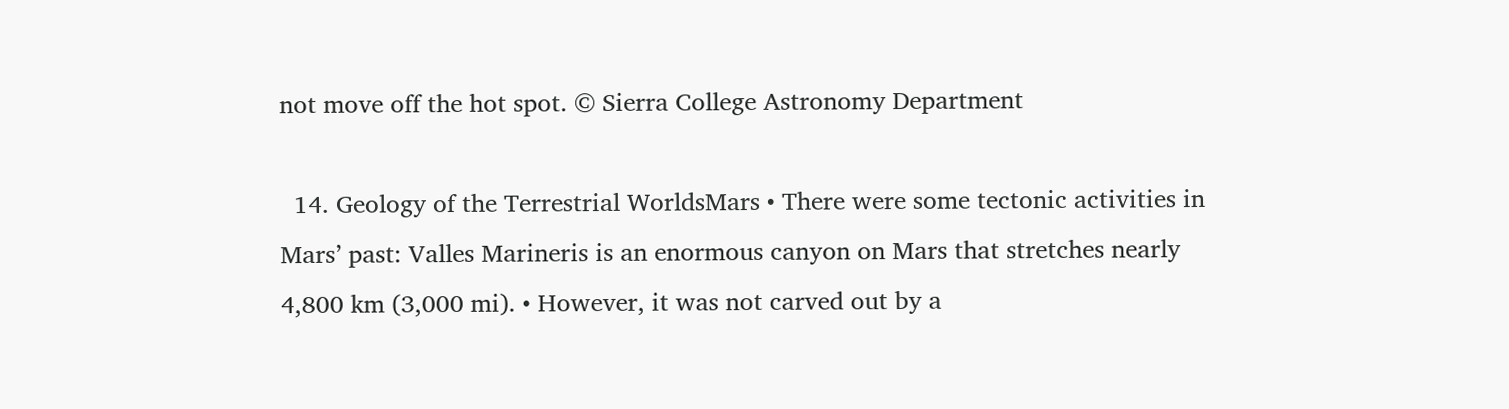not move off the hot spot. © Sierra College Astronomy Department

  14. Geology of the Terrestrial WorldsMars • There were some tectonic activities in Mars’ past: Valles Marineris is an enormous canyon on Mars that stretches nearly 4,800 km (3,000 mi). • However, it was not carved out by a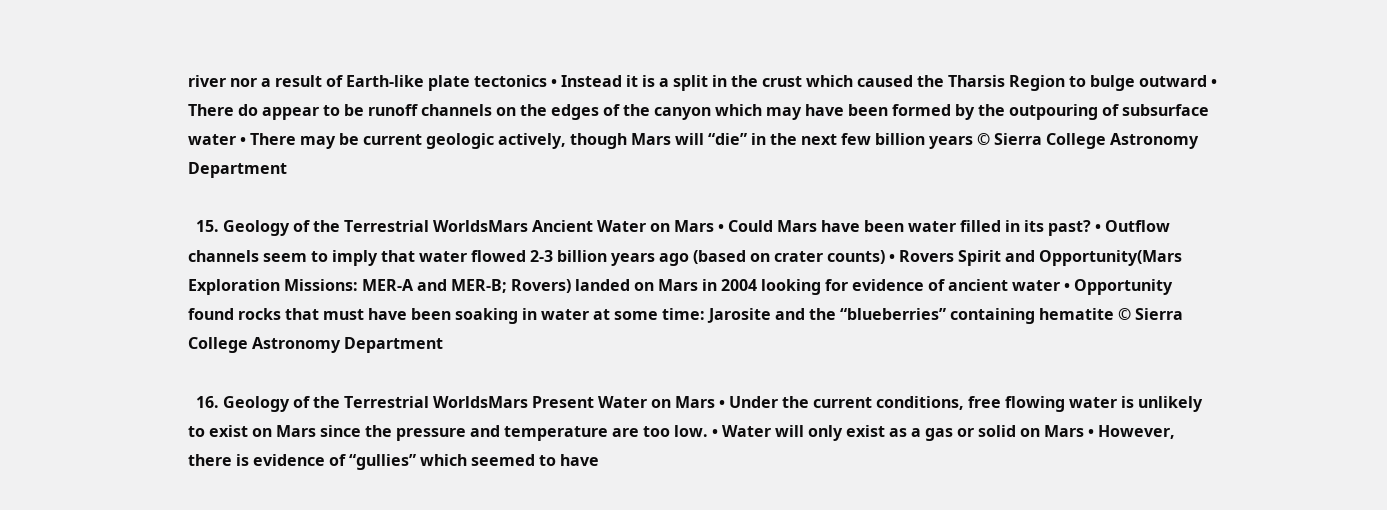river nor a result of Earth-like plate tectonics • Instead it is a split in the crust which caused the Tharsis Region to bulge outward • There do appear to be runoff channels on the edges of the canyon which may have been formed by the outpouring of subsurface water • There may be current geologic actively, though Mars will “die” in the next few billion years © Sierra College Astronomy Department

  15. Geology of the Terrestrial WorldsMars Ancient Water on Mars • Could Mars have been water filled in its past? • Outflow channels seem to imply that water flowed 2-3 billion years ago (based on crater counts) • Rovers Spirit and Opportunity(Mars Exploration Missions: MER-A and MER-B; Rovers) landed on Mars in 2004 looking for evidence of ancient water • Opportunity found rocks that must have been soaking in water at some time: Jarosite and the “blueberries” containing hematite © Sierra College Astronomy Department

  16. Geology of the Terrestrial WorldsMars Present Water on Mars • Under the current conditions, free flowing water is unlikely to exist on Mars since the pressure and temperature are too low. • Water will only exist as a gas or solid on Mars • However, there is evidence of “gullies” which seemed to have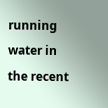running water in the recent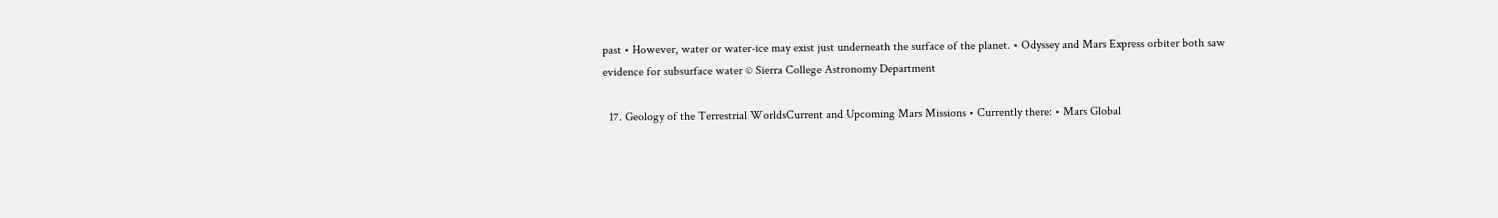past • However, water or water-ice may exist just underneath the surface of the planet. • Odyssey and Mars Express orbiter both saw evidence for subsurface water © Sierra College Astronomy Department

  17. Geology of the Terrestrial WorldsCurrent and Upcoming Mars Missions • Currently there: • Mars Global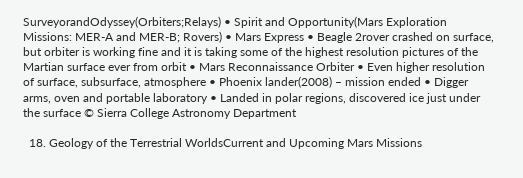SurveyorandOdyssey(Orbiters;Relays) • Spirit and Opportunity(Mars Exploration Missions: MER-A and MER-B; Rovers) • Mars Express • Beagle 2rover crashed on surface, but orbiter is working fine and it is taking some of the highest resolution pictures of the Martian surface ever from orbit • Mars Reconnaissance Orbiter • Even higher resolution of surface, subsurface, atmosphere • Phoenix lander(2008) – mission ended • Digger arms, oven and portable laboratory • Landed in polar regions, discovered ice just under the surface © Sierra College Astronomy Department

  18. Geology of the Terrestrial WorldsCurrent and Upcoming Mars Missions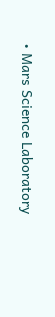• Mars Science Laboratory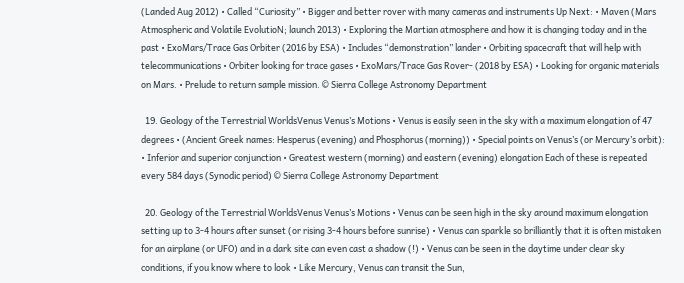(Landed Aug 2012) • Called “Curiosity” • Bigger and better rover with many cameras and instruments Up Next: • Maven (Mars Atmospheric and Volatile EvolutioN; launch 2013) • Exploring the Martian atmosphere and how it is changing today and in the past • ExoMars/Trace Gas Orbiter (2016 by ESA) • Includes “demonstration” lander • Orbiting spacecraft that will help with telecommunications • Orbiter looking for trace gases • ExoMars/Trace Gas Rover- (2018 by ESA) • Looking for organic materials on Mars. • Prelude to return sample mission. © Sierra College Astronomy Department

  19. Geology of the Terrestrial WorldsVenus Venus’s Motions • Venus is easily seen in the sky with a maximum elongation of 47 degrees • (Ancient Greek names: Hesperus (evening) and Phosphorus (morning)) • Special points on Venus’s (or Mercury’s orbit): • Inferior and superior conjunction • Greatest western (morning) and eastern (evening) elongation Each of these is repeated every 584 days (Synodic period) © Sierra College Astronomy Department

  20. Geology of the Terrestrial WorldsVenus Venus’s Motions • Venus can be seen high in the sky around maximum elongation setting up to 3-4 hours after sunset (or rising 3-4 hours before sunrise) • Venus can sparkle so brilliantly that it is often mistaken for an airplane (or UFO) and in a dark site can even cast a shadow (!) • Venus can be seen in the daytime under clear sky conditions, if you know where to look • Like Mercury, Venus can transit the Sun,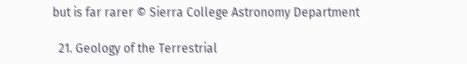but is far rarer © Sierra College Astronomy Department

  21. Geology of the Terrestrial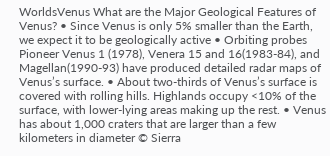WorldsVenus What are the Major Geological Features of Venus? • Since Venus is only 5% smaller than the Earth, we expect it to be geologically active • Orbiting probes Pioneer Venus 1 (1978), Venera 15 and 16(1983-84), and Magellan(1990-93) have produced detailed radar maps of Venus’s surface. • About two-thirds of Venus’s surface is covered with rolling hills. Highlands occupy <10% of the surface, with lower-lying areas making up the rest. • Venus has about 1,000 craters that are larger than a few kilometers in diameter © Sierra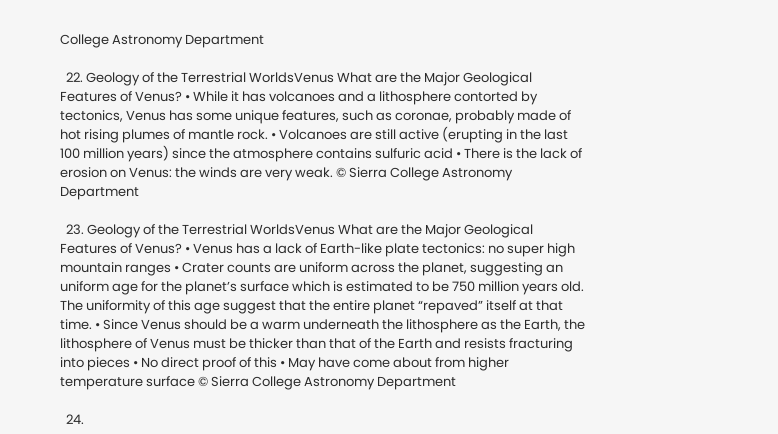College Astronomy Department

  22. Geology of the Terrestrial WorldsVenus What are the Major Geological Features of Venus? • While it has volcanoes and a lithosphere contorted by tectonics, Venus has some unique features, such as coronae, probably made of hot rising plumes of mantle rock. • Volcanoes are still active (erupting in the last 100 million years) since the atmosphere contains sulfuric acid • There is the lack of erosion on Venus: the winds are very weak. © Sierra College Astronomy Department

  23. Geology of the Terrestrial WorldsVenus What are the Major Geological Features of Venus? • Venus has a lack of Earth-like plate tectonics: no super high mountain ranges • Crater counts are uniform across the planet, suggesting an uniform age for the planet’s surface which is estimated to be 750 million years old. The uniformity of this age suggest that the entire planet “repaved” itself at that time. • Since Venus should be a warm underneath the lithosphere as the Earth, the lithosphere of Venus must be thicker than that of the Earth and resists fracturing into pieces • No direct proof of this • May have come about from higher temperature surface © Sierra College Astronomy Department

  24.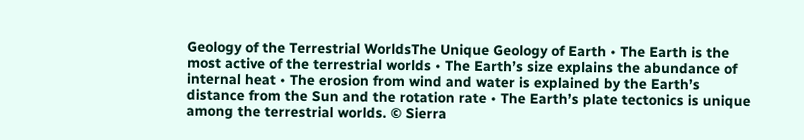Geology of the Terrestrial WorldsThe Unique Geology of Earth • The Earth is the most active of the terrestrial worlds • The Earth’s size explains the abundance of internal heat • The erosion from wind and water is explained by the Earth’s distance from the Sun and the rotation rate • The Earth’s plate tectonics is unique among the terrestrial worlds. © Sierra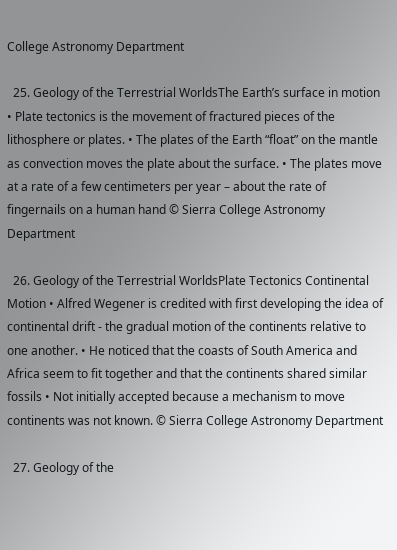College Astronomy Department

  25. Geology of the Terrestrial WorldsThe Earth’s surface in motion • Plate tectonics is the movement of fractured pieces of the lithosphere or plates. • The plates of the Earth “float” on the mantle as convection moves the plate about the surface. • The plates move at a rate of a few centimeters per year – about the rate of fingernails on a human hand © Sierra College Astronomy Department

  26. Geology of the Terrestrial WorldsPlate Tectonics Continental Motion • Alfred Wegener is credited with first developing the idea of continental drift - the gradual motion of the continents relative to one another. • He noticed that the coasts of South America and Africa seem to fit together and that the continents shared similar fossils • Not initially accepted because a mechanism to move continents was not known. © Sierra College Astronomy Department

  27. Geology of the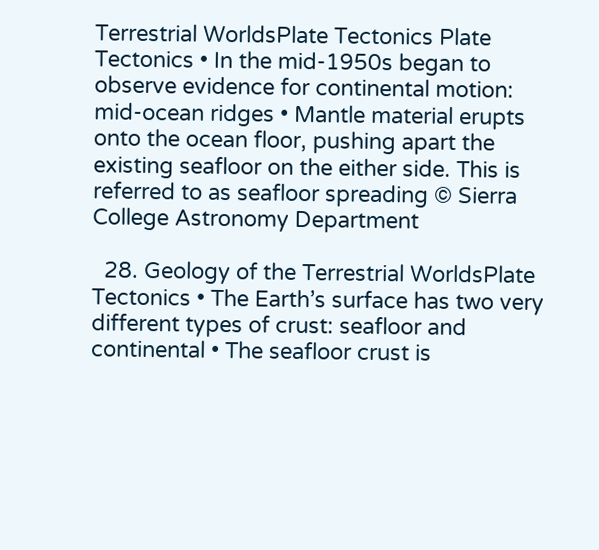Terrestrial WorldsPlate Tectonics Plate Tectonics • In the mid-1950s began to observe evidence for continental motion: mid-ocean ridges • Mantle material erupts onto the ocean floor, pushing apart the existing seafloor on the either side. This is referred to as seafloor spreading © Sierra College Astronomy Department

  28. Geology of the Terrestrial WorldsPlate Tectonics • The Earth’s surface has two very different types of crust: seafloor and continental • The seafloor crust is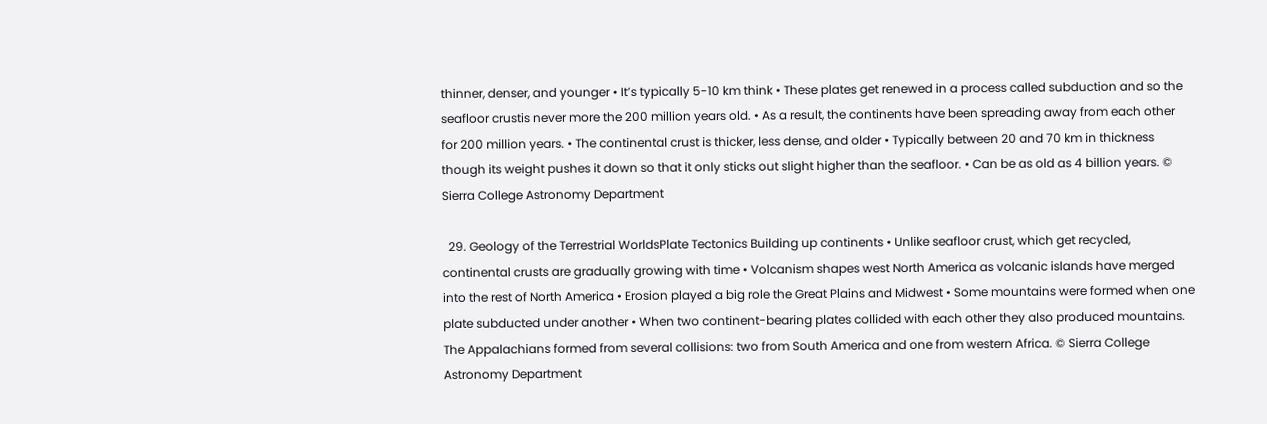thinner, denser, and younger • It’s typically 5-10 km think • These plates get renewed in a process called subduction and so the seafloor crustis never more the 200 million years old. • As a result, the continents have been spreading away from each other for 200 million years. • The continental crust is thicker, less dense, and older • Typically between 20 and 70 km in thickness though its weight pushes it down so that it only sticks out slight higher than the seafloor. • Can be as old as 4 billion years. © Sierra College Astronomy Department

  29. Geology of the Terrestrial WorldsPlate Tectonics Building up continents • Unlike seafloor crust, which get recycled, continental crusts are gradually growing with time • Volcanism shapes west North America as volcanic islands have merged into the rest of North America • Erosion played a big role the Great Plains and Midwest • Some mountains were formed when one plate subducted under another • When two continent-bearing plates collided with each other they also produced mountains. The Appalachians formed from several collisions: two from South America and one from western Africa. © Sierra College Astronomy Department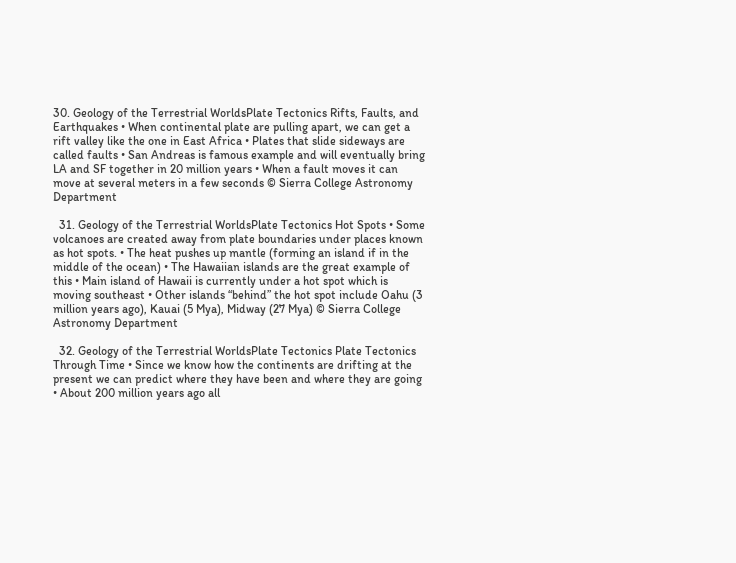30. Geology of the Terrestrial WorldsPlate Tectonics Rifts, Faults, and Earthquakes • When continental plate are pulling apart, we can get a rift valley like the one in East Africa • Plates that slide sideways are called faults • San Andreas is famous example and will eventually bring LA and SF together in 20 million years • When a fault moves it can move at several meters in a few seconds © Sierra College Astronomy Department

  31. Geology of the Terrestrial WorldsPlate Tectonics Hot Spots • Some volcanoes are created away from plate boundaries under places known as hot spots. • The heat pushes up mantle (forming an island if in the middle of the ocean) • The Hawaiian islands are the great example of this • Main island of Hawaii is currently under a hot spot which is moving southeast • Other islands “behind” the hot spot include Oahu (3 million years ago), Kauai (5 Mya), Midway (27 Mya) © Sierra College Astronomy Department

  32. Geology of the Terrestrial WorldsPlate Tectonics Plate Tectonics Through Time • Since we know how the continents are drifting at the present we can predict where they have been and where they are going • About 200 million years ago all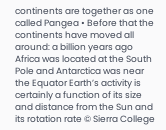continents are together as one called Pangea • Before that the continents have moved all around: a billion years ago Africa was located at the South Pole and Antarctica was near the Equator Earth’s activity is certainly a function of its size and distance from the Sun and its rotation rate © Sierra College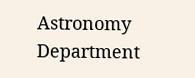Astronomy Department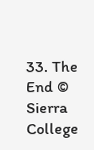33. The End © Sierra College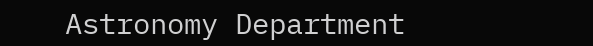Astronomy Department